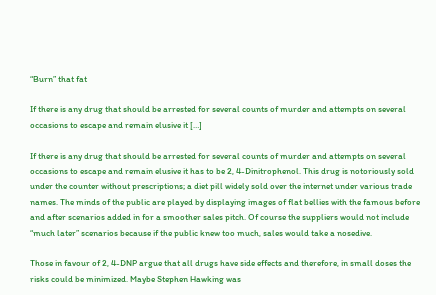“Burn” that fat

If there is any drug that should be arrested for several counts of murder and attempts on several occasions to escape and remain elusive it […]

If there is any drug that should be arrested for several counts of murder and attempts on several occasions to escape and remain elusive it has to be 2, 4-Dinitrophenol. This drug is notoriously sold under the counter without prescriptions; a diet pill widely sold over the internet under various trade names. The minds of the public are played by displaying images of flat bellies with the famous before and after scenarios added in for a smoother sales pitch. Of course the suppliers would not include “much later” scenarios because if the public knew too much, sales would take a nosedive.

Those in favour of 2, 4-DNP argue that all drugs have side effects and therefore, in small doses the risks could be minimized. Maybe Stephen Hawking was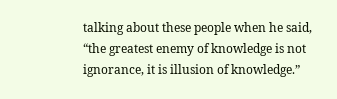talking about these people when he said, “the greatest enemy of knowledge is not ignorance, it is illusion of knowledge.”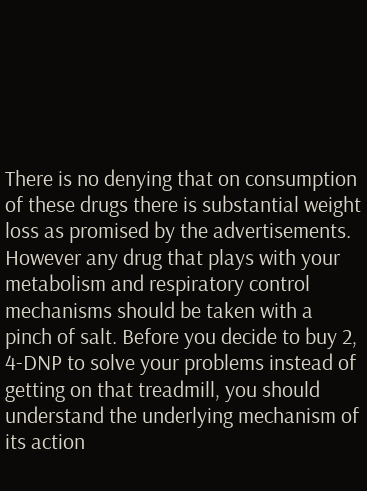There is no denying that on consumption of these drugs there is substantial weight loss as promised by the advertisements. However any drug that plays with your metabolism and respiratory control mechanisms should be taken with a pinch of salt. Before you decide to buy 2, 4-DNP to solve your problems instead of getting on that treadmill, you should understand the underlying mechanism of its action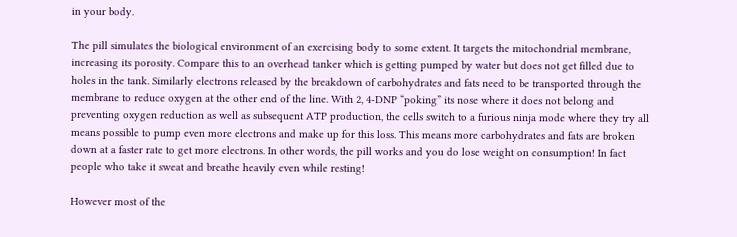in your body.

The pill simulates the biological environment of an exercising body to some extent. It targets the mitochondrial membrane, increasing its porosity. Compare this to an overhead tanker which is getting pumped by water but does not get filled due to holes in the tank. Similarly electrons released by the breakdown of carbohydrates and fats need to be transported through the membrane to reduce oxygen at the other end of the line. With 2, 4-DNP “poking” its nose where it does not belong and preventing oxygen reduction as well as subsequent ATP production, the cells switch to a furious ninja mode where they try all means possible to pump even more electrons and make up for this loss. This means more carbohydrates and fats are broken down at a faster rate to get more electrons. In other words, the pill works and you do lose weight on consumption! In fact people who take it sweat and breathe heavily even while resting!

However most of the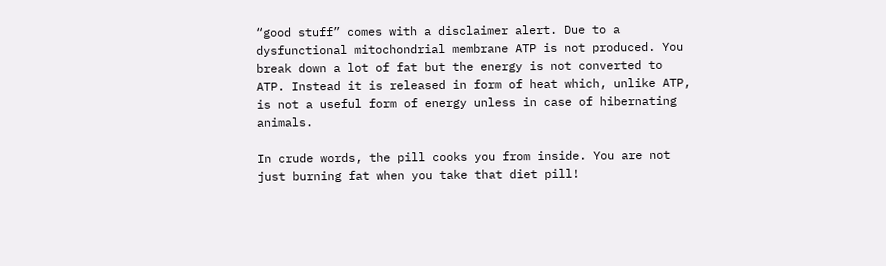“good stuff” comes with a disclaimer alert. Due to a dysfunctional mitochondrial membrane ATP is not produced. You break down a lot of fat but the energy is not converted to ATP. Instead it is released in form of heat which, unlike ATP, is not a useful form of energy unless in case of hibernating animals.

In crude words, the pill cooks you from inside. You are not just burning fat when you take that diet pill!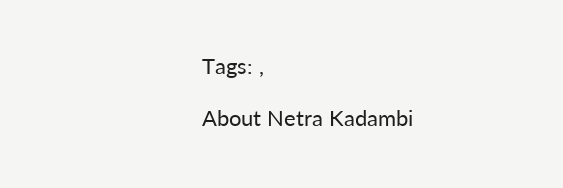Tags: ,

About Netra Kadambi